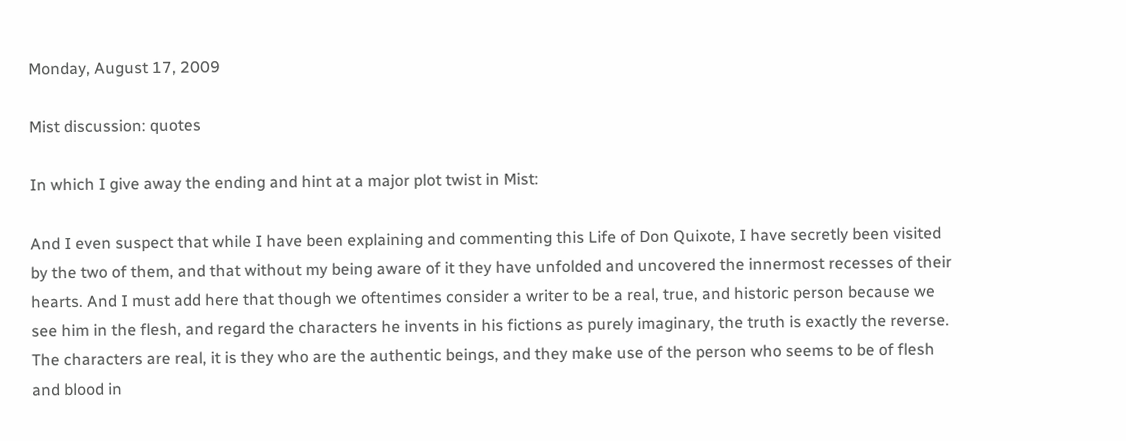Monday, August 17, 2009

Mist discussion: quotes

In which I give away the ending and hint at a major plot twist in Mist:

And I even suspect that while I have been explaining and commenting this Life of Don Quixote, I have secretly been visited by the two of them, and that without my being aware of it they have unfolded and uncovered the innermost recesses of their hearts. And I must add here that though we oftentimes consider a writer to be a real, true, and historic person because we see him in the flesh, and regard the characters he invents in his fictions as purely imaginary, the truth is exactly the reverse. The characters are real, it is they who are the authentic beings, and they make use of the person who seems to be of flesh and blood in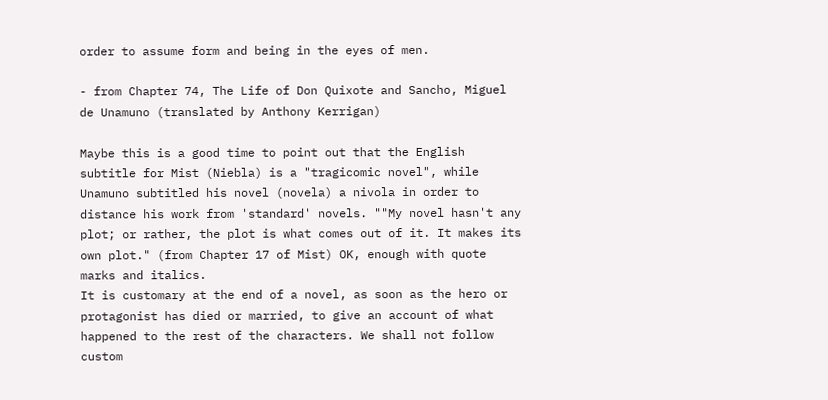order to assume form and being in the eyes of men.

- from Chapter 74, The Life of Don Quixote and Sancho, Miguel de Unamuno (translated by Anthony Kerrigan)

Maybe this is a good time to point out that the English subtitle for Mist (Niebla) is a "tragicomic novel", while Unamuno subtitled his novel (novela) a nivola in order to distance his work from 'standard' novels. ""My novel hasn't any plot; or rather, the plot is what comes out of it. It makes its own plot." (from Chapter 17 of Mist) OK, enough with quote marks and italics.
It is customary at the end of a novel, as soon as the hero or protagonist has died or married, to give an account of what happened to the rest of the characters. We shall not follow custom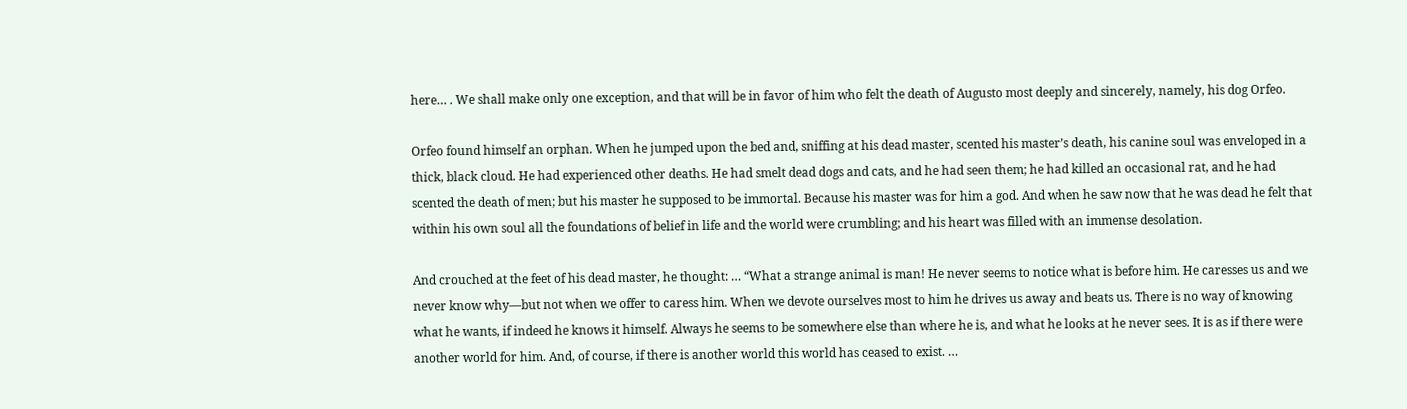here… . We shall make only one exception, and that will be in favor of him who felt the death of Augusto most deeply and sincerely, namely, his dog Orfeo.

Orfeo found himself an orphan. When he jumped upon the bed and, sniffing at his dead master, scented his master’s death, his canine soul was enveloped in a thick, black cloud. He had experienced other deaths. He had smelt dead dogs and cats, and he had seen them; he had killed an occasional rat, and he had scented the death of men; but his master he supposed to be immortal. Because his master was for him a god. And when he saw now that he was dead he felt that within his own soul all the foundations of belief in life and the world were crumbling; and his heart was filled with an immense desolation.

And crouched at the feet of his dead master, he thought: … “What a strange animal is man! He never seems to notice what is before him. He caresses us and we never know why—but not when we offer to caress him. When we devote ourselves most to him he drives us away and beats us. There is no way of knowing what he wants, if indeed he knows it himself. Always he seems to be somewhere else than where he is, and what he looks at he never sees. It is as if there were another world for him. And, of course, if there is another world this world has ceased to exist. …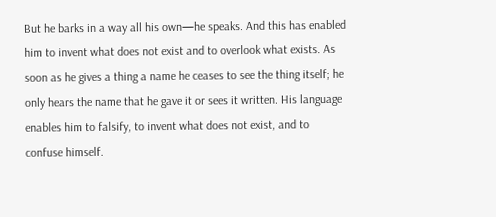But he barks in a way all his own—he speaks. And this has enabled him to invent what does not exist and to overlook what exists. As soon as he gives a thing a name he ceases to see the thing itself; he only hears the name that he gave it or sees it written. His language enables him to falsify, to invent what does not exist, and to confuse himself.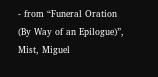- from “Funeral Oration (By Way of an Epilogue)”, Mist, Miguel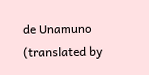de Unamuno (translated by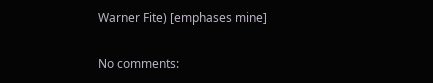Warner Fite) [emphases mine]

No comments: